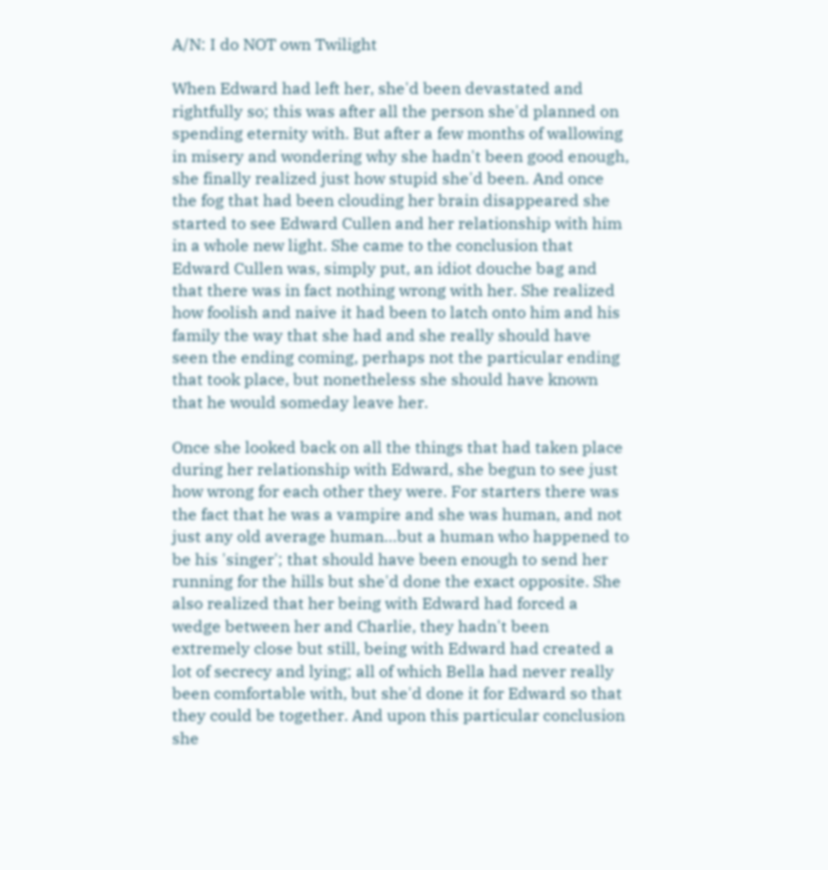A/N: I do NOT own Twilight

When Edward had left her, she'd been devastated and rightfully so; this was after all the person she'd planned on spending eternity with. But after a few months of wallowing in misery and wondering why she hadn't been good enough, she finally realized just how stupid she'd been. And once the fog that had been clouding her brain disappeared she started to see Edward Cullen and her relationship with him in a whole new light. She came to the conclusion that Edward Cullen was, simply put, an idiot douche bag and that there was in fact nothing wrong with her. She realized how foolish and naive it had been to latch onto him and his family the way that she had and she really should have seen the ending coming, perhaps not the particular ending that took place, but nonetheless she should have known that he would someday leave her.

Once she looked back on all the things that had taken place during her relationship with Edward, she begun to see just how wrong for each other they were. For starters there was the fact that he was a vampire and she was human, and not just any old average human…but a human who happened to be his 'singer'; that should have been enough to send her running for the hills but she'd done the exact opposite. She also realized that her being with Edward had forced a wedge between her and Charlie, they hadn't been extremely close but still, being with Edward had created a lot of secrecy and lying; all of which Bella had never really been comfortable with, but she'd done it for Edward so that they could be together. And upon this particular conclusion she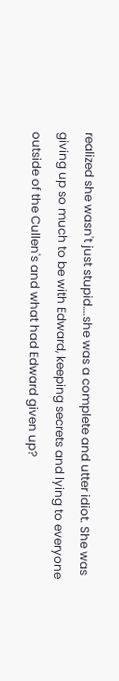realized she wasn't just stupid….she was a complete and utter idiot. She was giving up so much to be with Edward, keeping secrets and lying to everyone outside of the Cullen's and what had Edward given up?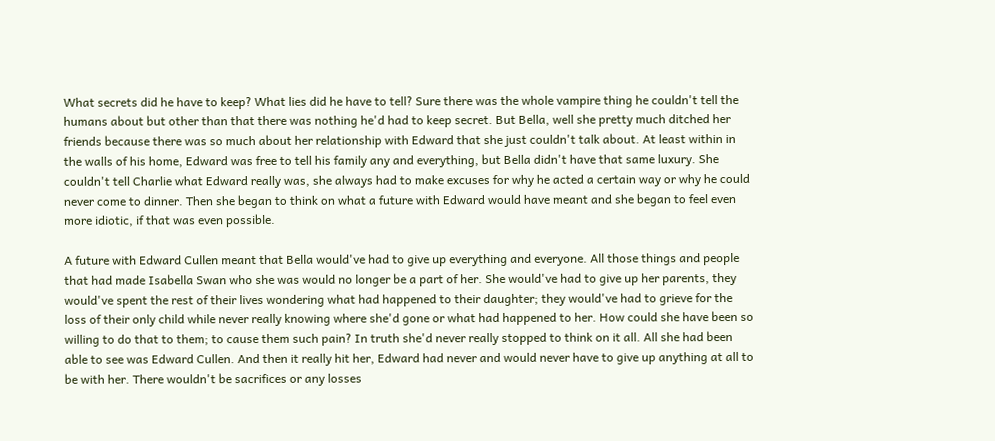What secrets did he have to keep? What lies did he have to tell? Sure there was the whole vampire thing he couldn't tell the humans about but other than that there was nothing he'd had to keep secret. But Bella, well she pretty much ditched her friends because there was so much about her relationship with Edward that she just couldn't talk about. At least within in the walls of his home, Edward was free to tell his family any and everything, but Bella didn't have that same luxury. She couldn't tell Charlie what Edward really was, she always had to make excuses for why he acted a certain way or why he could never come to dinner. Then she began to think on what a future with Edward would have meant and she began to feel even more idiotic, if that was even possible.

A future with Edward Cullen meant that Bella would've had to give up everything and everyone. All those things and people that had made Isabella Swan who she was would no longer be a part of her. She would've had to give up her parents, they would've spent the rest of their lives wondering what had happened to their daughter; they would've had to grieve for the loss of their only child while never really knowing where she'd gone or what had happened to her. How could she have been so willing to do that to them; to cause them such pain? In truth she'd never really stopped to think on it all. All she had been able to see was Edward Cullen. And then it really hit her, Edward had never and would never have to give up anything at all to be with her. There wouldn't be sacrifices or any losses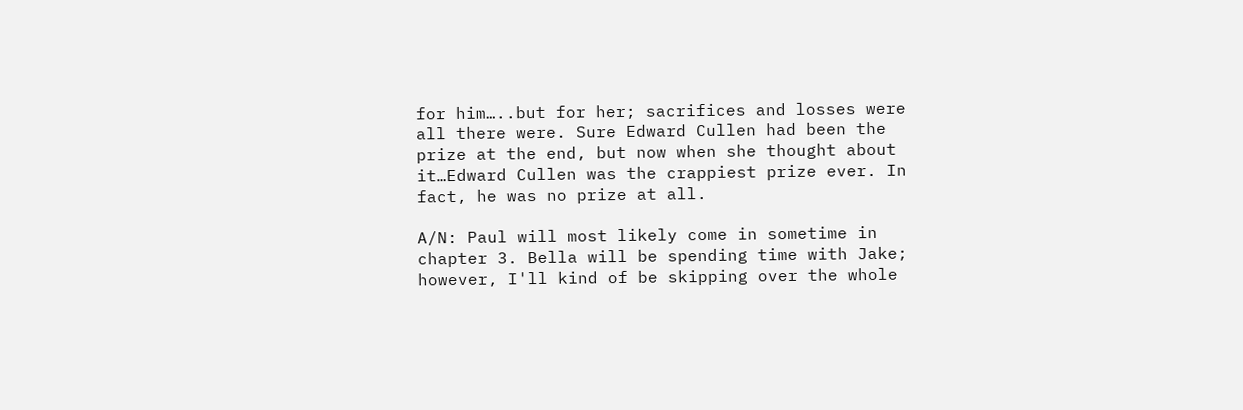for him…..but for her; sacrifices and losses were all there were. Sure Edward Cullen had been the prize at the end, but now when she thought about it…Edward Cullen was the crappiest prize ever. In fact, he was no prize at all.

A/N: Paul will most likely come in sometime in chapter 3. Bella will be spending time with Jake; however, I'll kind of be skipping over the whole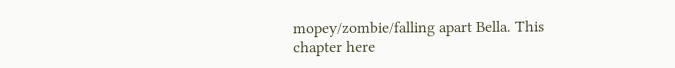mopey/zombie/falling apart Bella. This chapter here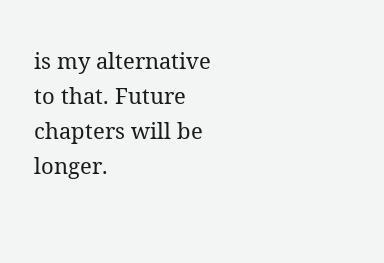is my alternative to that. Future chapters will be longer.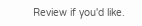Review if you'd like.